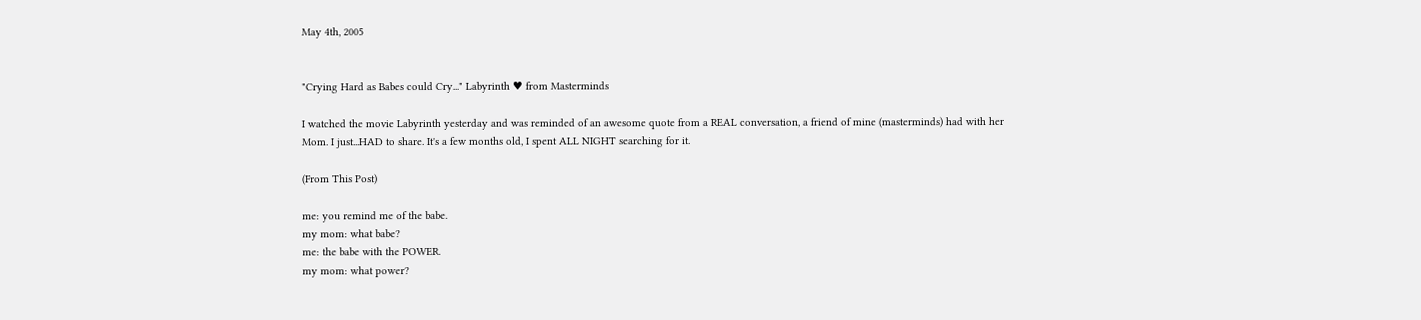May 4th, 2005


"Crying Hard as Babes could Cry..." Labyrinth ♥ from Masterminds

I watched the movie Labyrinth yesterday and was reminded of an awesome quote from a REAL conversation, a friend of mine (masterminds) had with her Mom. I just...HAD to share. It's a few months old, I spent ALL NIGHT searching for it.

(From This Post)

me: you remind me of the babe.
my mom: what babe?
me: the babe with the POWER.
my mom: what power?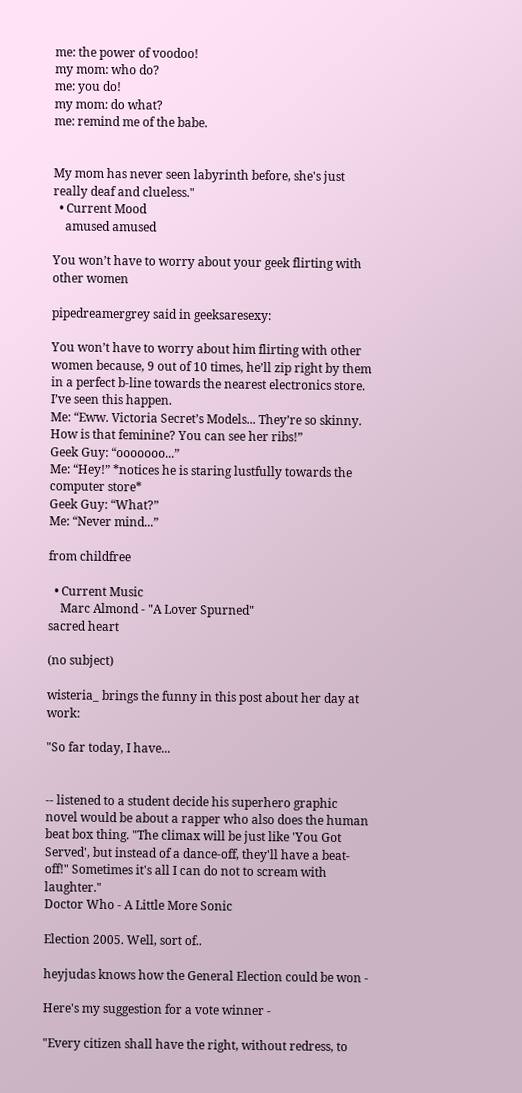me: the power of voodoo!
my mom: who do?
me: you do!
my mom: do what?
me: remind me of the babe.


My mom has never seen labyrinth before, she's just really deaf and clueless."
  • Current Mood
    amused amused

You won’t have to worry about your geek flirting with other women

pipedreamergrey said in geeksaresexy:

You won’t have to worry about him flirting with other women because, 9 out of 10 times, he’ll zip right by them in a perfect b-line towards the nearest electronics store. I’ve seen this happen.
Me: “Eww. Victoria Secret’s Models... They’re so skinny. How is that feminine? You can see her ribs!”
Geek Guy: “ooooooo...”
Me: “Hey!” *notices he is staring lustfully towards the computer store*
Geek Guy: “What?”
Me: “Never mind...”

from childfree

  • Current Music
    Marc Almond - "A Lover Spurned"
sacred heart

(no subject)

wisteria_ brings the funny in this post about her day at work:

"So far today, I have...


-- listened to a student decide his superhero graphic novel would be about a rapper who also does the human beat box thing. "The climax will be just like 'You Got Served', but instead of a dance-off, they'll have a beat-off!" Sometimes it's all I can do not to scream with laughter."
Doctor Who - A Little More Sonic

Election 2005. Well, sort of..

heyjudas knows how the General Election could be won -

Here's my suggestion for a vote winner -

"Every citizen shall have the right, without redress, to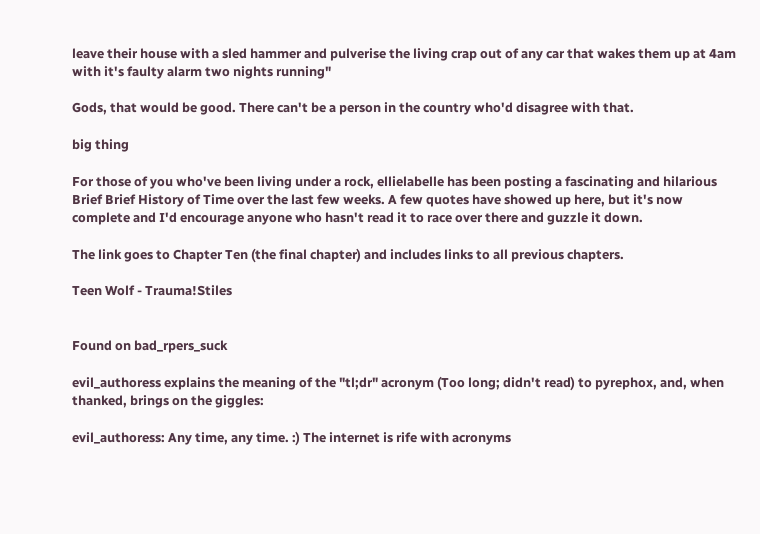leave their house with a sled hammer and pulverise the living crap out of any car that wakes them up at 4am with it's faulty alarm two nights running"

Gods, that would be good. There can't be a person in the country who'd disagree with that.

big thing

For those of you who've been living under a rock, ellielabelle has been posting a fascinating and hilarious Brief Brief History of Time over the last few weeks. A few quotes have showed up here, but it's now complete and I'd encourage anyone who hasn't read it to race over there and guzzle it down.

The link goes to Chapter Ten (the final chapter) and includes links to all previous chapters.

Teen Wolf - Trauma!Stiles


Found on bad_rpers_suck

evil_authoress explains the meaning of the "tl;dr" acronym (Too long; didn't read) to pyrephox, and, when thanked, brings on the giggles:

evil_authoress: Any time, any time. :) The internet is rife with acronyms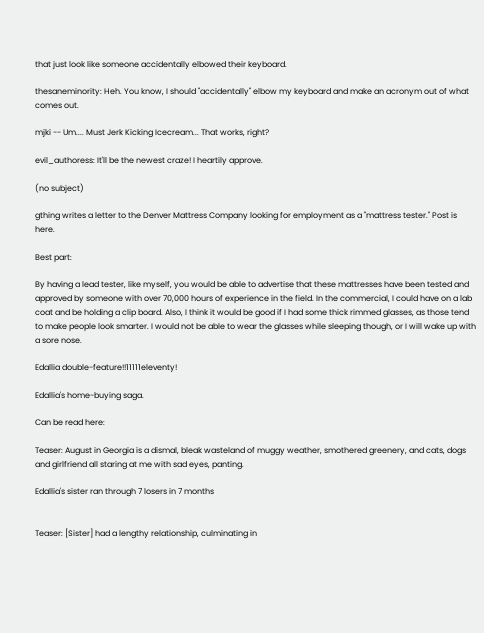that just look like someone accidentally elbowed their keyboard.

thesaneminority: Heh. You know, I should "accidentally" elbow my keyboard and make an acronym out of what comes out.

mjki -- Um.... Must Jerk Kicking Icecream... That works, right?

evil_authoress: It'll be the newest craze! I heartily approve.

(no subject)

gthing writes a letter to the Denver Mattress Company looking for employment as a "mattress tester." Post is here.

Best part:

By having a lead tester, like myself, you would be able to advertise that these mattresses have been tested and approved by someone with over 70,000 hours of experience in the field. In the commercial, I could have on a lab coat and be holding a clip board. Also, I think it would be good if I had some thick rimmed glasses, as those tend to make people look smarter. I would not be able to wear the glasses while sleeping though, or I will wake up with a sore nose.

Edallia double-feature!!11111eleventy!

Edallia's home-buying saga.

Can be read here:

Teaser: August in Georgia is a dismal, bleak wasteland of muggy weather, smothered greenery, and cats, dogs and girlfriend all staring at me with sad eyes, panting.

Edallia's sister ran through 7 losers in 7 months


Teaser: [Sister] had a lengthy relationship, culminating in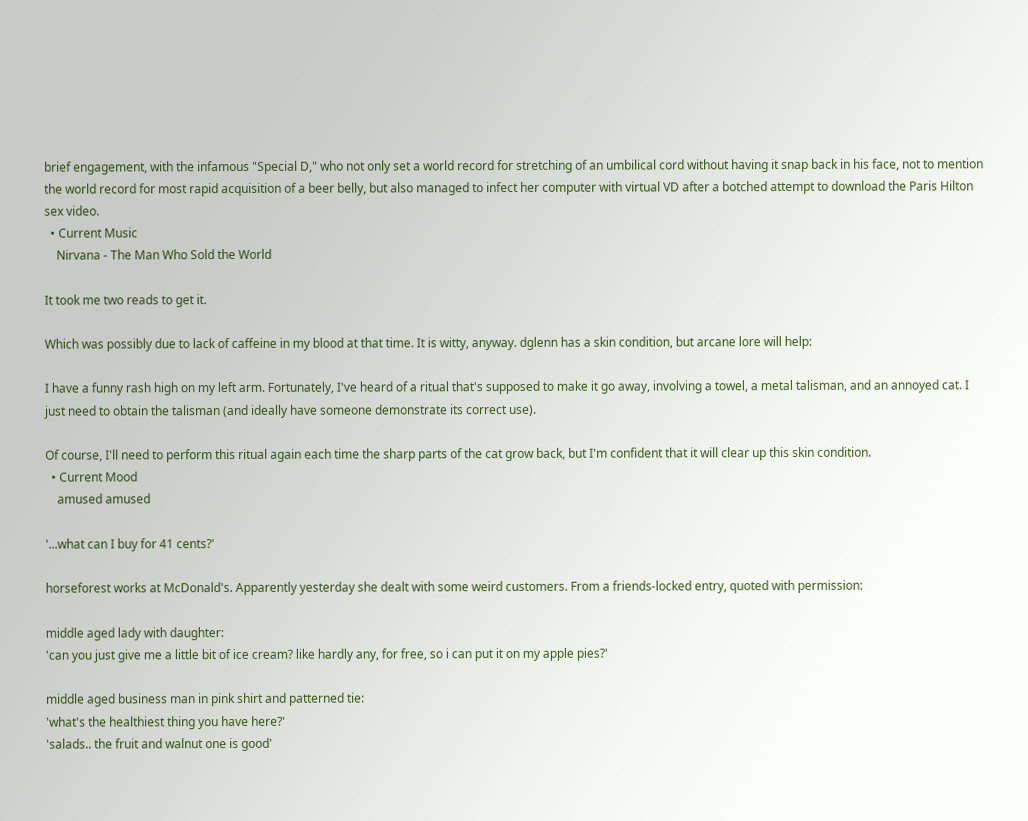brief engagement, with the infamous "Special D," who not only set a world record for stretching of an umbilical cord without having it snap back in his face, not to mention the world record for most rapid acquisition of a beer belly, but also managed to infect her computer with virtual VD after a botched attempt to download the Paris Hilton sex video.
  • Current Music
    Nirvana - The Man Who Sold the World

It took me two reads to get it.

Which was possibly due to lack of caffeine in my blood at that time. It is witty, anyway. dglenn has a skin condition, but arcane lore will help:

I have a funny rash high on my left arm. Fortunately, I've heard of a ritual that's supposed to make it go away, involving a towel, a metal talisman, and an annoyed cat. I just need to obtain the talisman (and ideally have someone demonstrate its correct use).

Of course, I'll need to perform this ritual again each time the sharp parts of the cat grow back, but I'm confident that it will clear up this skin condition.
  • Current Mood
    amused amused

'...what can I buy for 41 cents?'

horseforest works at McDonald's. Apparently yesterday she dealt with some weird customers. From a friends-locked entry, quoted with permission:

middle aged lady with daughter:
'can you just give me a little bit of ice cream? like hardly any, for free, so i can put it on my apple pies?'

middle aged business man in pink shirt and patterned tie:
'what's the healthiest thing you have here?'
'salads.. the fruit and walnut one is good'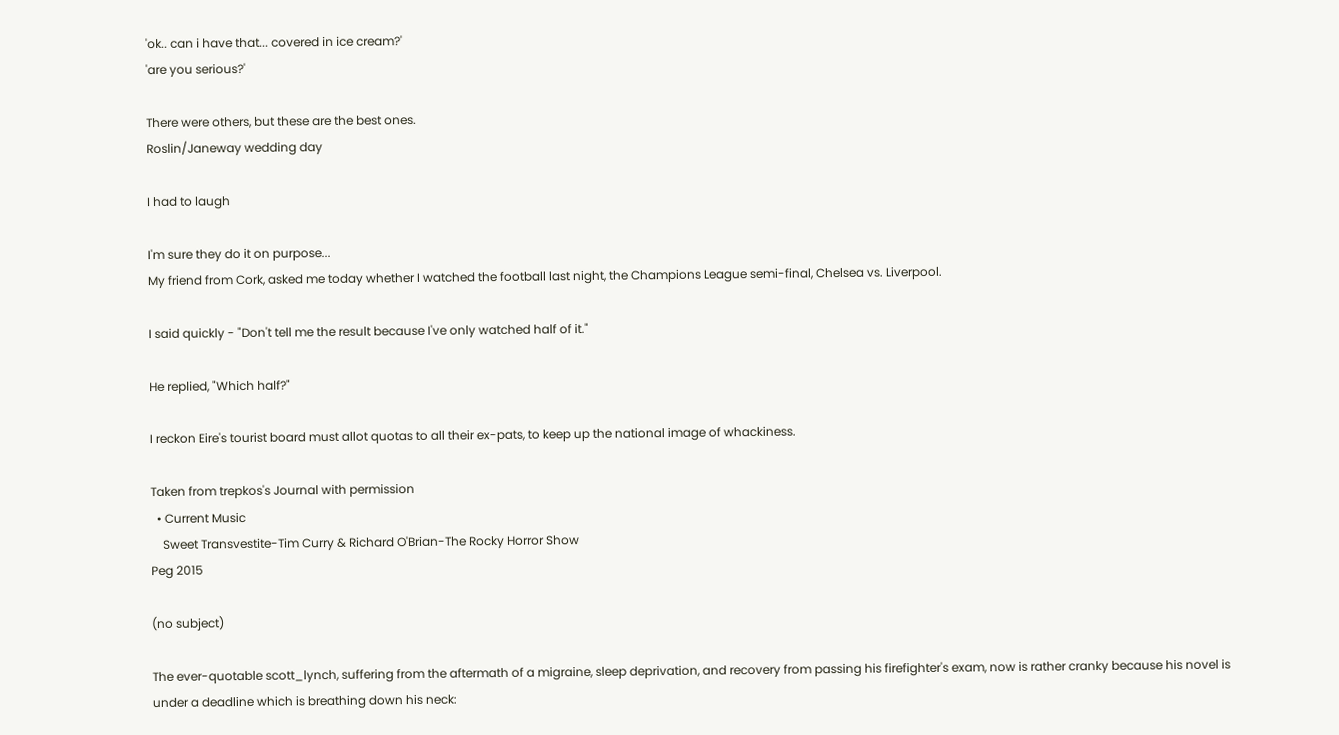'ok.. can i have that... covered in ice cream?'
'are you serious?'

There were others, but these are the best ones.
Roslin/Janeway wedding day

I had to laugh

I'm sure they do it on purpose...
My friend from Cork, asked me today whether I watched the football last night, the Champions League semi-final, Chelsea vs. Liverpool.

I said quickly - "Don't tell me the result because I've only watched half of it."

He replied, "Which half?"

I reckon Eire's tourist board must allot quotas to all their ex-pats, to keep up the national image of whackiness.

Taken from trepkos's Journal with permission
  • Current Music
    Sweet Transvestite-Tim Curry & Richard O'Brian-The Rocky Horror Show
Peg 2015

(no subject)

The ever-quotable scott_lynch, suffering from the aftermath of a migraine, sleep deprivation, and recovery from passing his firefighter's exam, now is rather cranky because his novel is under a deadline which is breathing down his neck: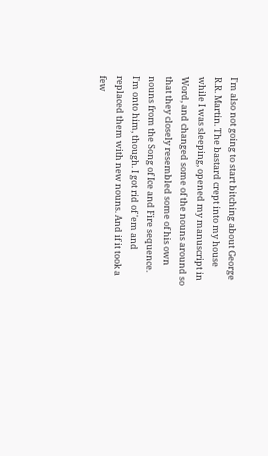I'm also not going to start bitching about George R.R. Martin. The bastard crept into my house while I was sleeping, opened my manuscript in Word, and changed some of the nouns around so that they closely resembled some of his own nouns from the Song of Ice and Fire sequence. I'm onto him, though. I got rid of 'em and replaced them with new nouns. And if it took a few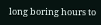long boring hours to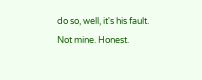do so, well, it's his fault. Not mine. Honest.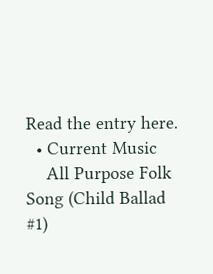Read the entry here.
  • Current Music
    All Purpose Folk Song (Child Ballad #1)